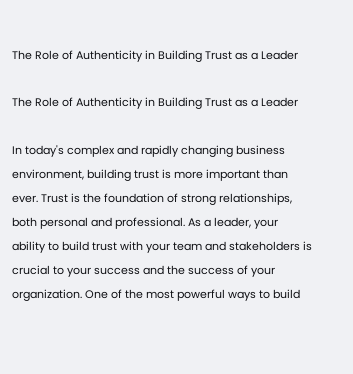The Role of Authenticity in Building Trust as a Leader

The Role of Authenticity in Building Trust as a Leader

In today's complex and rapidly changing business environment, building trust is more important than ever. Trust is the foundation of strong relationships, both personal and professional. As a leader, your ability to build trust with your team and stakeholders is crucial to your success and the success of your organization. One of the most powerful ways to build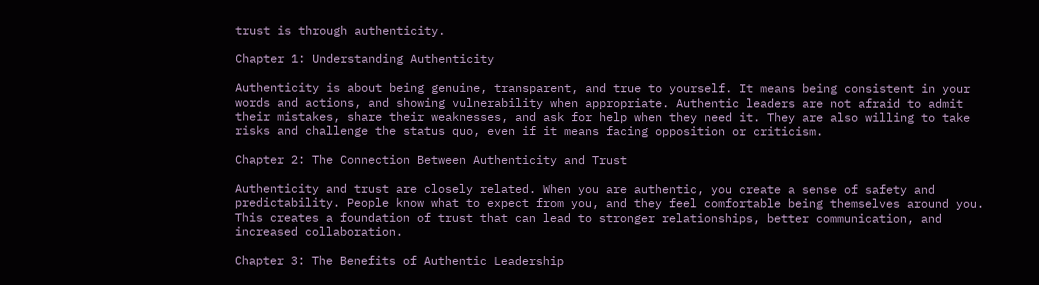trust is through authenticity.

Chapter 1: Understanding Authenticity

Authenticity is about being genuine, transparent, and true to yourself. It means being consistent in your words and actions, and showing vulnerability when appropriate. Authentic leaders are not afraid to admit their mistakes, share their weaknesses, and ask for help when they need it. They are also willing to take risks and challenge the status quo, even if it means facing opposition or criticism.

Chapter 2: The Connection Between Authenticity and Trust

Authenticity and trust are closely related. When you are authentic, you create a sense of safety and predictability. People know what to expect from you, and they feel comfortable being themselves around you. This creates a foundation of trust that can lead to stronger relationships, better communication, and increased collaboration.

Chapter 3: The Benefits of Authentic Leadership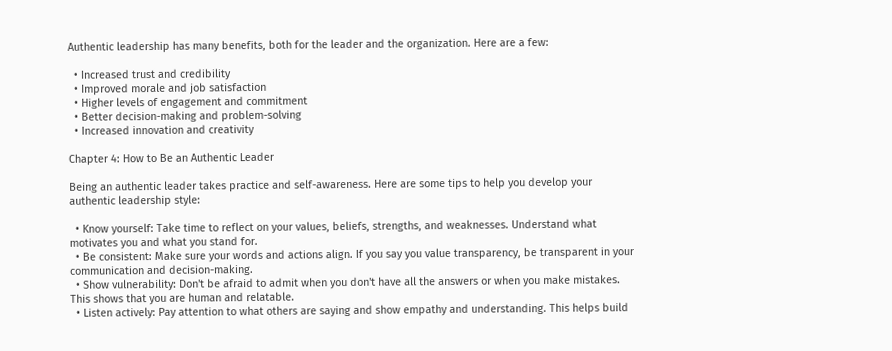Authentic leadership has many benefits, both for the leader and the organization. Here are a few:

  • Increased trust and credibility
  • Improved morale and job satisfaction
  • Higher levels of engagement and commitment
  • Better decision-making and problem-solving
  • Increased innovation and creativity

Chapter 4: How to Be an Authentic Leader

Being an authentic leader takes practice and self-awareness. Here are some tips to help you develop your authentic leadership style:

  • Know yourself: Take time to reflect on your values, beliefs, strengths, and weaknesses. Understand what motivates you and what you stand for.
  • Be consistent: Make sure your words and actions align. If you say you value transparency, be transparent in your communication and decision-making.
  • Show vulnerability: Don't be afraid to admit when you don't have all the answers or when you make mistakes. This shows that you are human and relatable.
  • Listen actively: Pay attention to what others are saying and show empathy and understanding. This helps build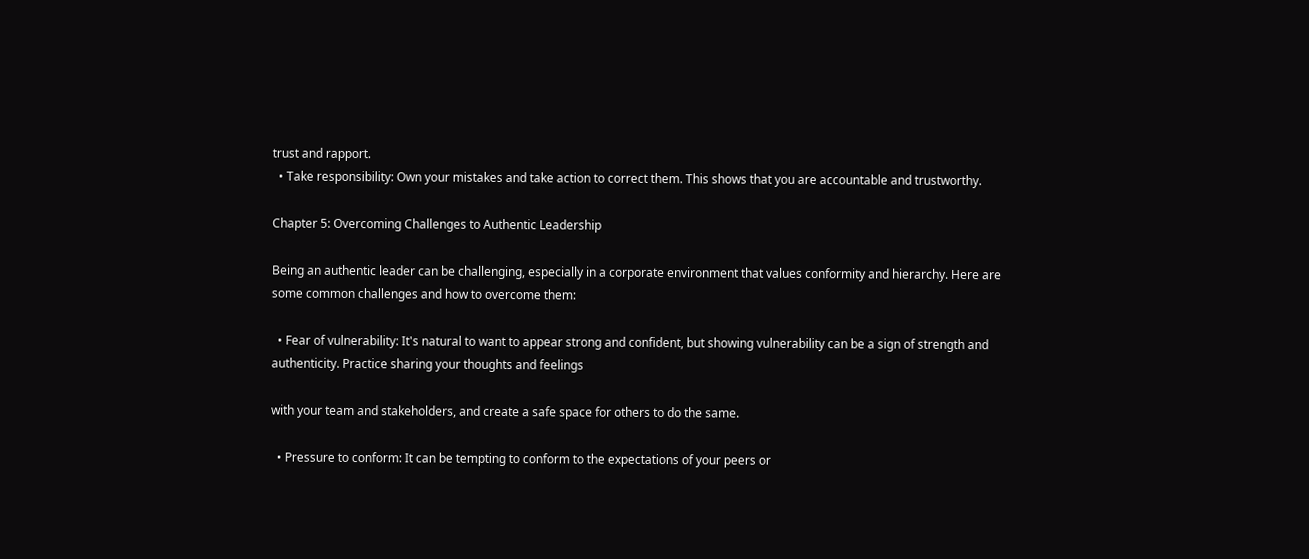trust and rapport.
  • Take responsibility: Own your mistakes and take action to correct them. This shows that you are accountable and trustworthy.

Chapter 5: Overcoming Challenges to Authentic Leadership

Being an authentic leader can be challenging, especially in a corporate environment that values conformity and hierarchy. Here are some common challenges and how to overcome them:

  • Fear of vulnerability: It's natural to want to appear strong and confident, but showing vulnerability can be a sign of strength and authenticity. Practice sharing your thoughts and feelings

with your team and stakeholders, and create a safe space for others to do the same.

  • Pressure to conform: It can be tempting to conform to the expectations of your peers or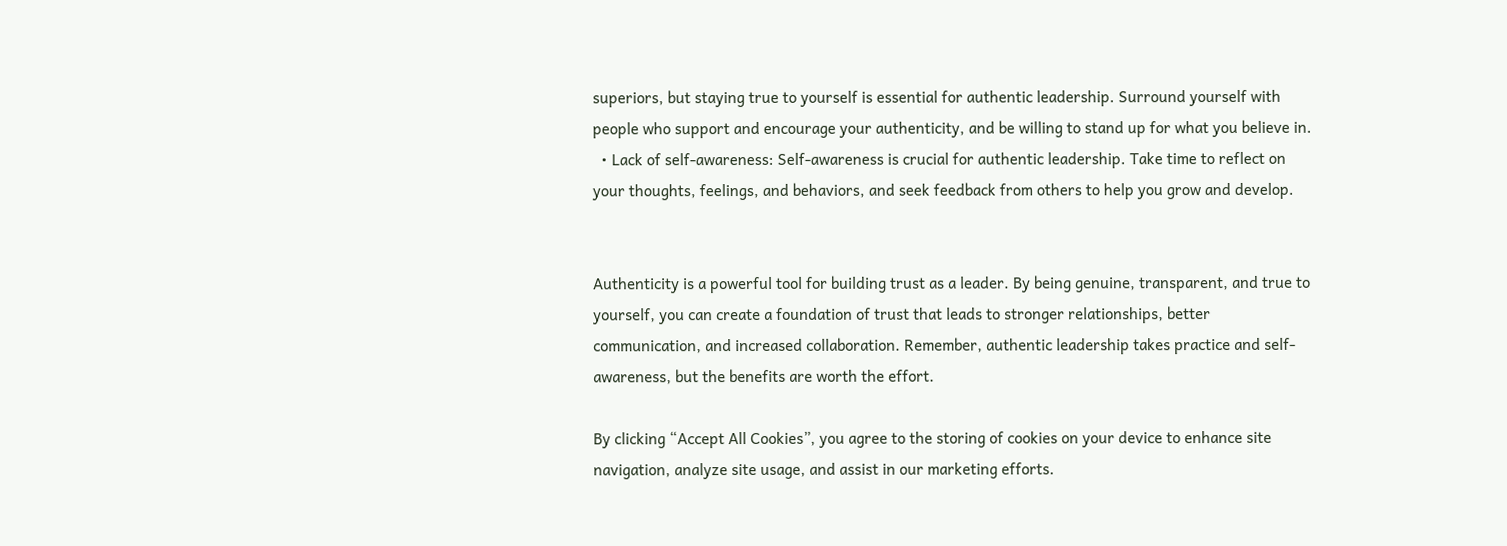superiors, but staying true to yourself is essential for authentic leadership. Surround yourself with people who support and encourage your authenticity, and be willing to stand up for what you believe in.
  • Lack of self-awareness: Self-awareness is crucial for authentic leadership. Take time to reflect on your thoughts, feelings, and behaviors, and seek feedback from others to help you grow and develop.


Authenticity is a powerful tool for building trust as a leader. By being genuine, transparent, and true to yourself, you can create a foundation of trust that leads to stronger relationships, better communication, and increased collaboration. Remember, authentic leadership takes practice and self-awareness, but the benefits are worth the effort.

By clicking “Accept All Cookies”, you agree to the storing of cookies on your device to enhance site navigation, analyze site usage, and assist in our marketing efforts.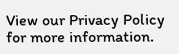View our Privacy Policy for more information.